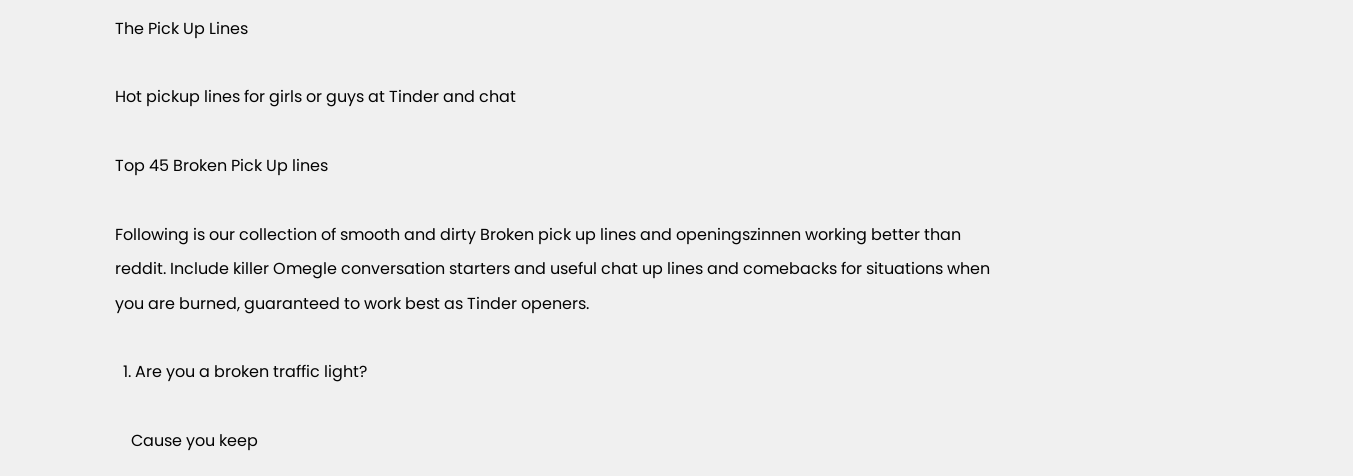The Pick Up Lines

Hot pickup lines for girls or guys at Tinder and chat

Top 45 Broken Pick Up lines

Following is our collection of smooth and dirty Broken pick up lines and openingszinnen working better than reddit. Include killer Omegle conversation starters and useful chat up lines and comebacks for situations when you are burned, guaranteed to work best as Tinder openers.

  1. Are you a broken traffic light?

    Cause you keep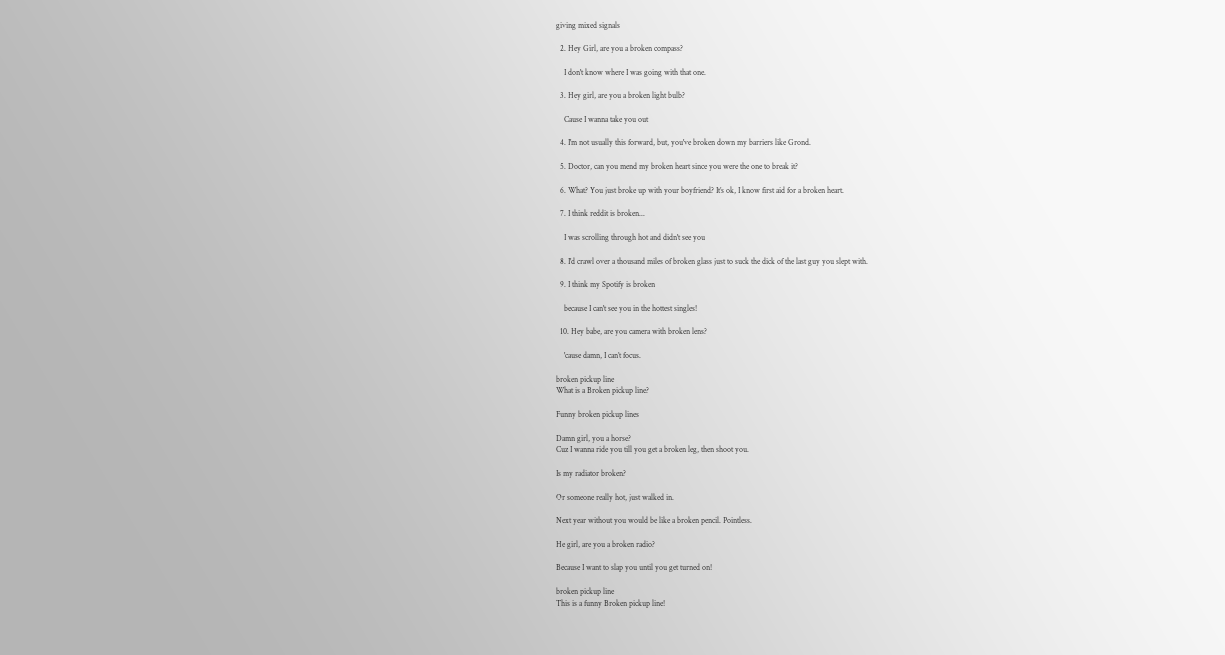giving mixed signals

  2. Hey Girl, are you a broken compass?

    I don't know where I was going with that one.

  3. Hey girl, are you a broken light bulb?

    Cause I wanna take you out

  4. I'm not usually this forward, but, you've broken down my barriers like Grond.

  5. Doctor, can you mend my broken heart since you were the one to break it?

  6. What? You just broke up with your boyfriend? It’s ok, I know first aid for a broken heart.

  7. I think reddit is broken...

    I was scrolling through hot and didn't see you

  8. I'd crawl over a thousand miles of broken glass just to suck the dick of the last guy you slept with.

  9. I think my Spotify is broken

    because I can't see you in the hottest singles!

  10. Hey babe, are you camera with broken lens?

    'cause damn, I can’t focus.

broken pickup line
What is a Broken pickup line?

Funny broken pickup lines

Damn girl, you a horse?
Cuz I wanna ride you till you get a broken leg, then shoot you.

Is my radiator broken?

Or someone really hot, just walked in.

Next year without you would be like a broken pencil. Pointless.

He girl, are you a broken radio?

Because I want to slap you until you get turned on!

broken pickup line
This is a funny Broken pickup line!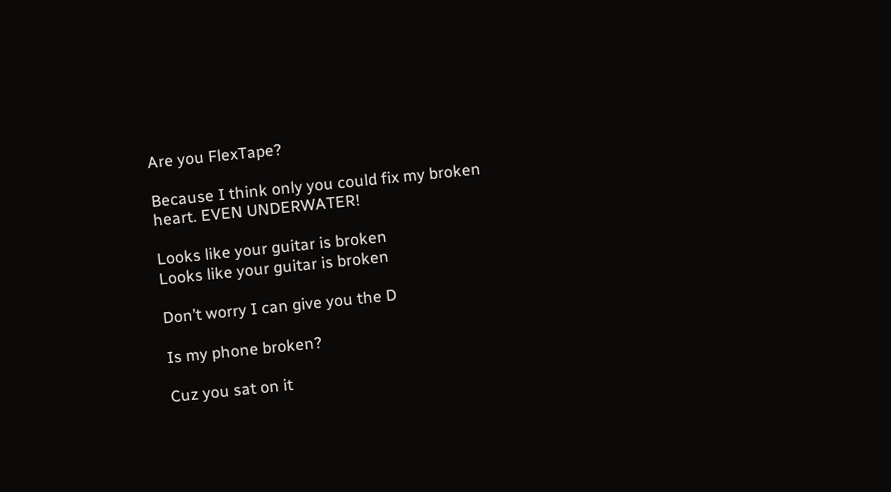Are you FlexTape?

Because I think only you could fix my broken heart. EVEN UNDERWATER!

Looks like your guitar is broken
Looks like your guitar is broken

Don’t worry I can give you the D

Is my phone broken?

Cuz you sat on it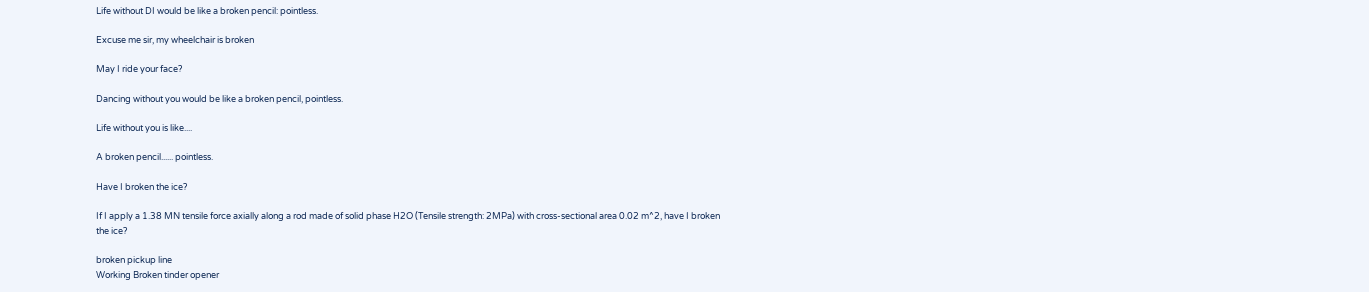Life without DI would be like a broken pencil: pointless.

Excuse me sir, my wheelchair is broken

May I ride your face?

Dancing without you would be like a broken pencil, pointless.

Life without you is like....

A broken pencil...... pointless.

Have I broken the ice?

If I apply a 1.38 MN tensile force axially along a rod made of solid phase H2O (Tensile strength: 2MPa) with cross-sectional area 0.02 m^2, have I broken the ice?

broken pickup line
Working Broken tinder opener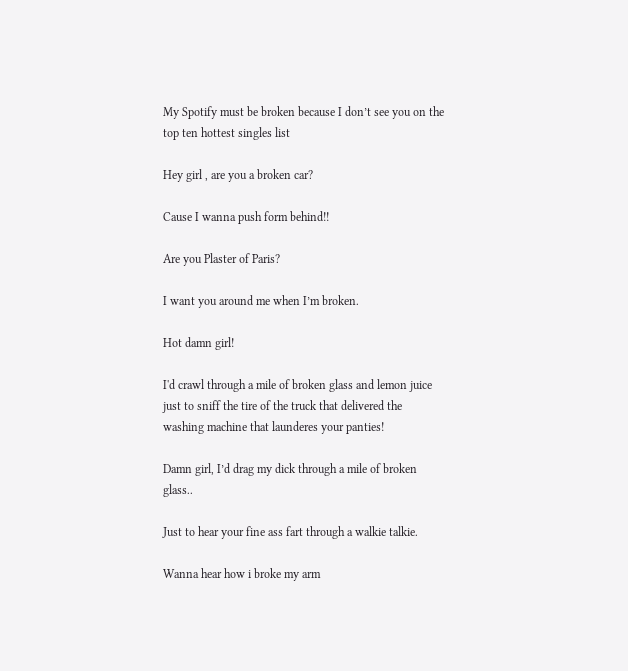My Spotify must be broken because I don’t see you on the top ten hottest singles list

Hey girl , are you a broken car?

Cause I wanna push form behind!!

Are you Plaster of Paris?

I want you around me when I’m broken.

Hot damn girl!

I'd crawl through a mile of broken glass and lemon juice just to sniff the tire of the truck that delivered the washing machine that launderes your panties!

Damn girl, I’d drag my dick through a mile of broken glass..

Just to hear your fine ass fart through a walkie talkie.

Wanna hear how i broke my arm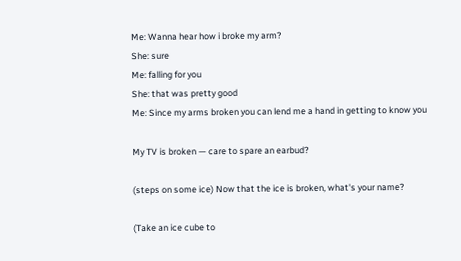Me: Wanna hear how i broke my arm?
She: sure
Me: falling for you
She: that was pretty good
Me: Since my arms broken you can lend me a hand in getting to know you

My TV is broken — care to spare an earbud?

(steps on some ice) Now that the ice is broken, what's your name?

(Take an ice cube to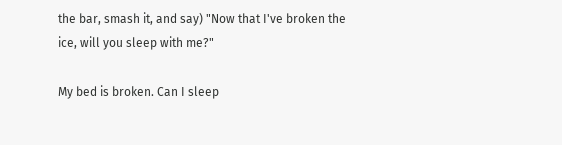the bar, smash it, and say) "Now that I've broken the ice, will you sleep with me?"

My bed is broken. Can I sleep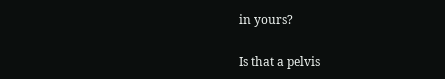in yours?

Is that a pelvis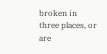broken in three places, or are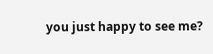you just happy to see me?